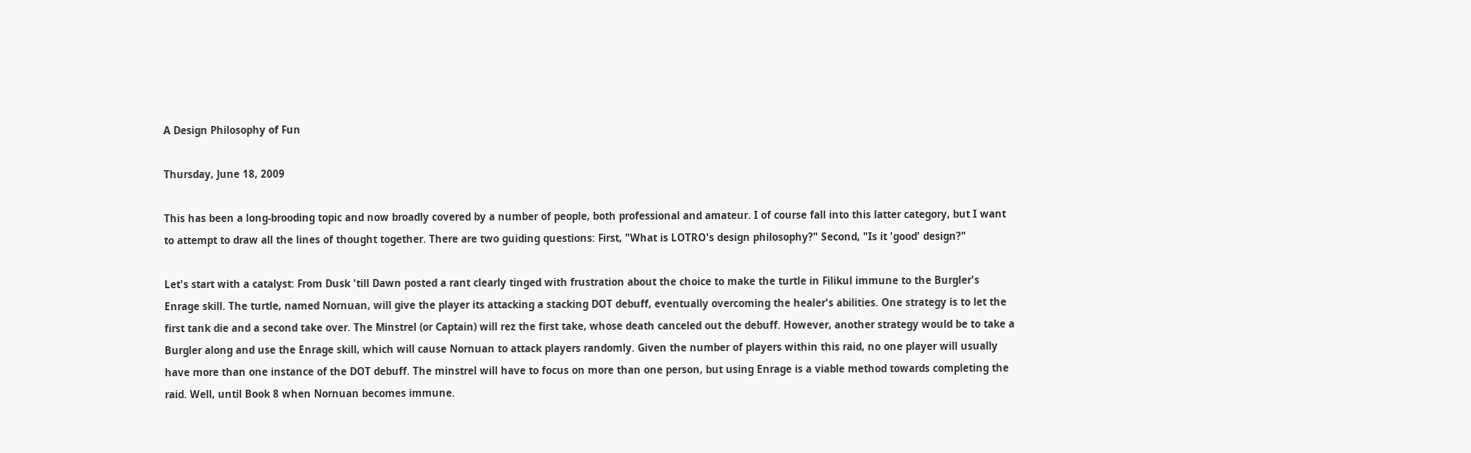A Design Philosophy of Fun

Thursday, June 18, 2009

This has been a long-brooding topic and now broadly covered by a number of people, both professional and amateur. I of course fall into this latter category, but I want to attempt to draw all the lines of thought together. There are two guiding questions: First, "What is LOTRO's design philosophy?" Second, "Is it 'good' design?"

Let's start with a catalyst: From Dusk 'till Dawn posted a rant clearly tinged with frustration about the choice to make the turtle in Filikul immune to the Burgler's Enrage skill. The turtle, named Nornuan, will give the player its attacking a stacking DOT debuff, eventually overcoming the healer's abilities. One strategy is to let the first tank die and a second take over. The Minstrel (or Captain) will rez the first take, whose death canceled out the debuff. However, another strategy would be to take a Burgler along and use the Enrage skill, which will cause Nornuan to attack players randomly. Given the number of players within this raid, no one player will usually have more than one instance of the DOT debuff. The minstrel will have to focus on more than one person, but using Enrage is a viable method towards completing the raid. Well, until Book 8 when Nornuan becomes immune.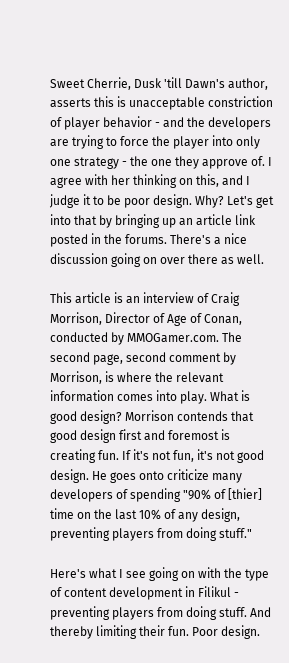Sweet Cherrie, Dusk 'till Dawn's author, asserts this is unacceptable constriction of player behavior - and the developers are trying to force the player into only one strategy - the one they approve of. I agree with her thinking on this, and I judge it to be poor design. Why? Let's get into that by bringing up an article link posted in the forums. There's a nice discussion going on over there as well.

This article is an interview of Craig Morrison, Director of Age of Conan, conducted by MMOGamer.com. The second page, second comment by Morrison, is where the relevant information comes into play. What is good design? Morrison contends that good design first and foremost is creating fun. If it's not fun, it's not good design. He goes onto criticize many developers of spending "90% of [thier] time on the last 10% of any design, preventing players from doing stuff."

Here's what I see going on with the type of content development in Filikul - preventing players from doing stuff. And thereby limiting their fun. Poor design.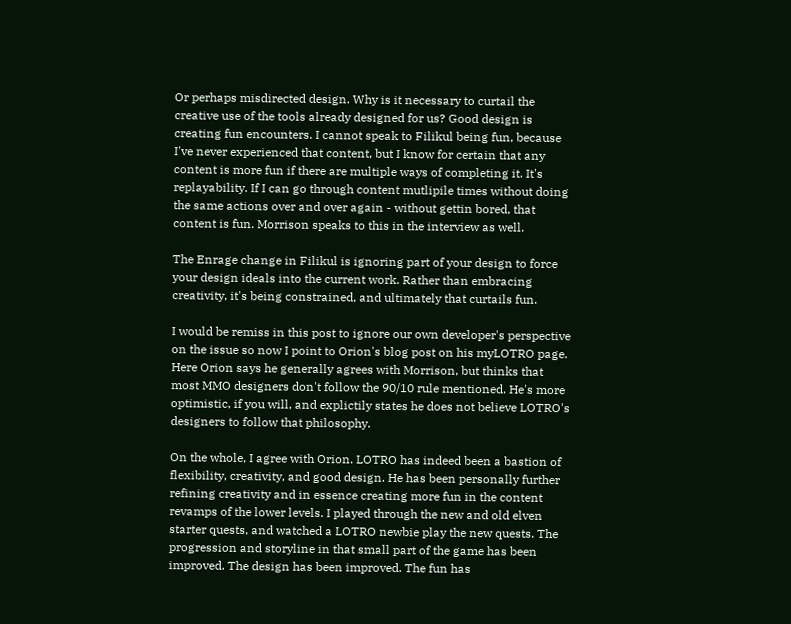Or perhaps misdirected design. Why is it necessary to curtail the creative use of the tools already designed for us? Good design is creating fun encounters. I cannot speak to Filikul being fun, because I've never experienced that content, but I know for certain that any content is more fun if there are multiple ways of completing it. It's replayability. If I can go through content mutlipile times without doing the same actions over and over again - without gettin bored, that content is fun. Morrison speaks to this in the interview as well.

The Enrage change in Filikul is ignoring part of your design to force your design ideals into the current work. Rather than embracing creativity, it's being constrained, and ultimately that curtails fun.

I would be remiss in this post to ignore our own developer's perspective on the issue so now I point to Orion's blog post on his myLOTRO page. Here Orion says he generally agrees with Morrison, but thinks that most MMO designers don't follow the 90/10 rule mentioned. He's more optimistic, if you will, and explictily states he does not believe LOTRO's designers to follow that philosophy.

On the whole, I agree with Orion. LOTRO has indeed been a bastion of flexibility, creativity, and good design. He has been personally further refining creativity and in essence creating more fun in the content revamps of the lower levels. I played through the new and old elven starter quests, and watched a LOTRO newbie play the new quests. The progression and storyline in that small part of the game has been improved. The design has been improved. The fun has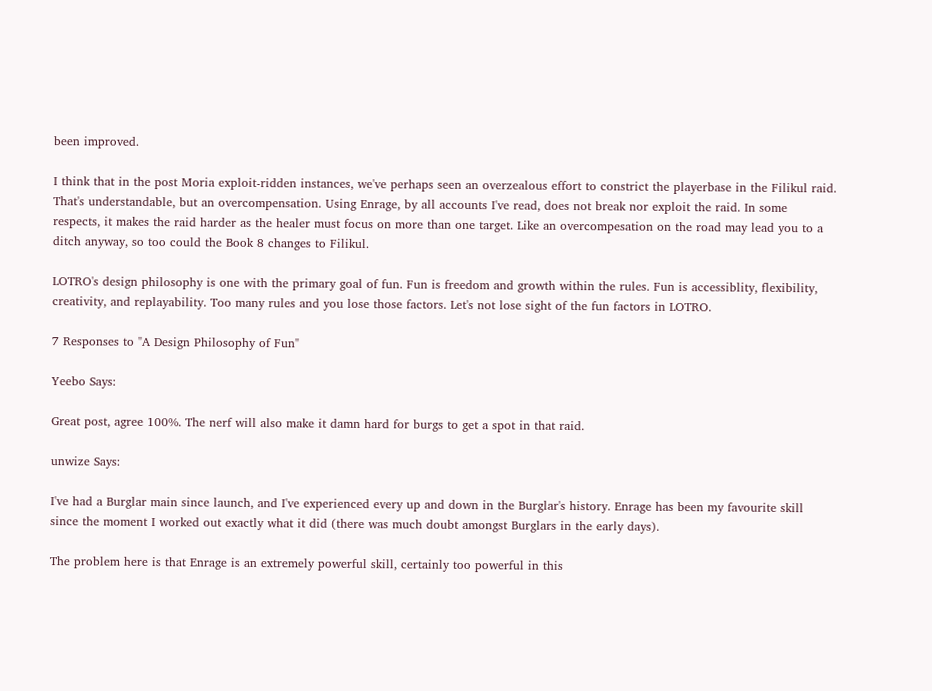been improved.

I think that in the post Moria exploit-ridden instances, we've perhaps seen an overzealous effort to constrict the playerbase in the Filikul raid. That's understandable, but an overcompensation. Using Enrage, by all accounts I've read, does not break nor exploit the raid. In some respects, it makes the raid harder as the healer must focus on more than one target. Like an overcompesation on the road may lead you to a ditch anyway, so too could the Book 8 changes to Filikul.

LOTRO's design philosophy is one with the primary goal of fun. Fun is freedom and growth within the rules. Fun is accessiblity, flexibility, creativity, and replayability. Too many rules and you lose those factors. Let's not lose sight of the fun factors in LOTRO.

7 Responses to "A Design Philosophy of Fun"

Yeebo Says:

Great post, agree 100%. The nerf will also make it damn hard for burgs to get a spot in that raid.

unwize Says:

I've had a Burglar main since launch, and I've experienced every up and down in the Burglar's history. Enrage has been my favourite skill since the moment I worked out exactly what it did (there was much doubt amongst Burglars in the early days).

The problem here is that Enrage is an extremely powerful skill, certainly too powerful in this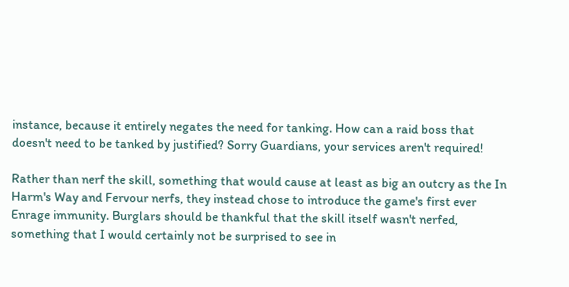instance, because it entirely negates the need for tanking. How can a raid boss that doesn't need to be tanked by justified? Sorry Guardians, your services aren't required!

Rather than nerf the skill, something that would cause at least as big an outcry as the In Harm's Way and Fervour nerfs, they instead chose to introduce the game's first ever Enrage immunity. Burglars should be thankful that the skill itself wasn't nerfed, something that I would certainly not be surprised to see in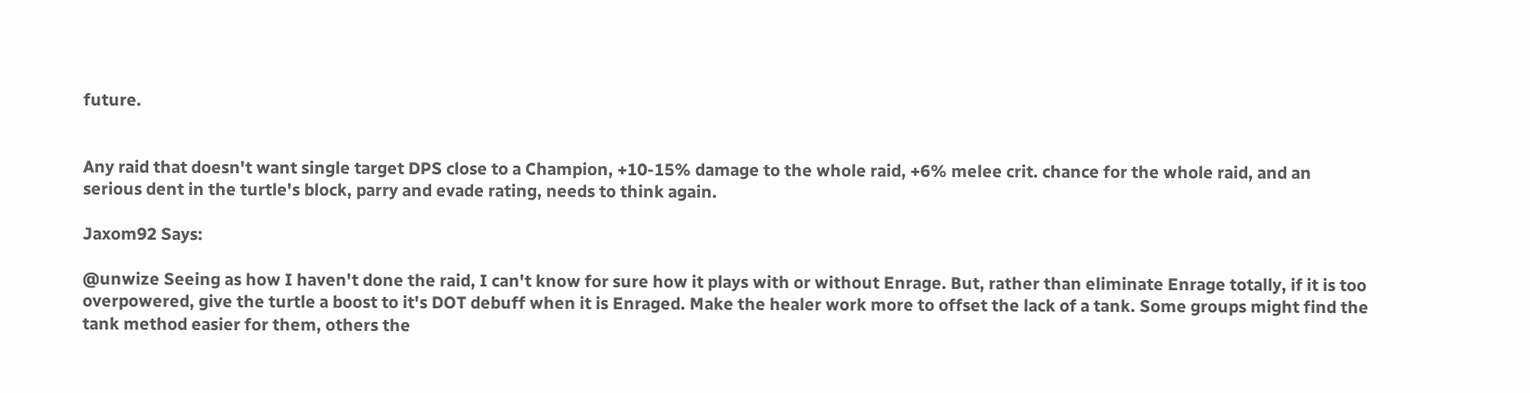future.


Any raid that doesn't want single target DPS close to a Champion, +10-15% damage to the whole raid, +6% melee crit. chance for the whole raid, and an serious dent in the turtle's block, parry and evade rating, needs to think again.

Jaxom92 Says:

@unwize Seeing as how I haven't done the raid, I can't know for sure how it plays with or without Enrage. But, rather than eliminate Enrage totally, if it is too overpowered, give the turtle a boost to it's DOT debuff when it is Enraged. Make the healer work more to offset the lack of a tank. Some groups might find the tank method easier for them, others the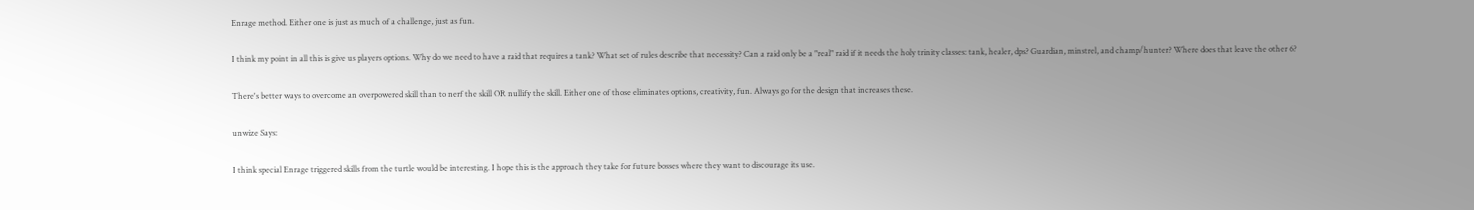Enrage method. Either one is just as much of a challenge, just as fun.

I think my point in all this is give us players options. Why do we need to have a raid that requires a tank? What set of rules describe that necessity? Can a raid only be a "real" raid if it needs the holy trinity classes: tank, healer, dps? Guardian, minstrel, and champ/hunter? Where does that leave the other 6?

There's better ways to overcome an overpowered skill than to nerf the skill OR nullify the skill. Either one of those eliminates options, creativity, fun. Always go for the design that increases these.

unwize Says:

I think special Enrage triggered skills from the turtle would be interesting. I hope this is the approach they take for future bosses where they want to discourage its use.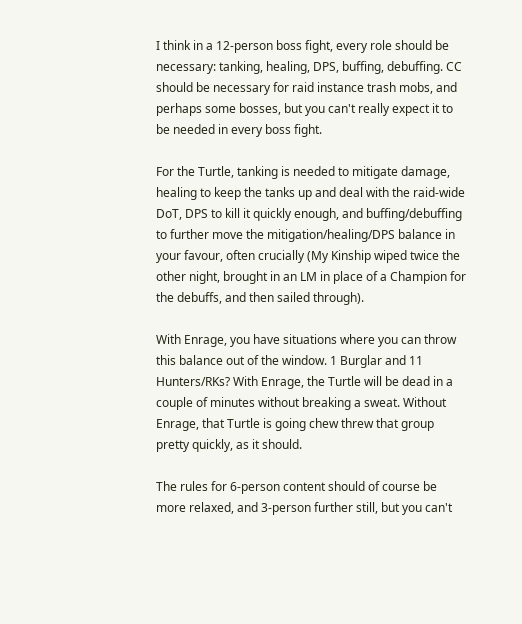I think in a 12-person boss fight, every role should be necessary: tanking, healing, DPS, buffing, debuffing. CC should be necessary for raid instance trash mobs, and perhaps some bosses, but you can't really expect it to be needed in every boss fight.

For the Turtle, tanking is needed to mitigate damage, healing to keep the tanks up and deal with the raid-wide DoT, DPS to kill it quickly enough, and buffing/debuffing to further move the mitigation/healing/DPS balance in your favour, often crucially (My Kinship wiped twice the other night, brought in an LM in place of a Champion for the debuffs, and then sailed through).

With Enrage, you have situations where you can throw this balance out of the window. 1 Burglar and 11 Hunters/RKs? With Enrage, the Turtle will be dead in a couple of minutes without breaking a sweat. Without Enrage, that Turtle is going chew threw that group pretty quickly, as it should.

The rules for 6-person content should of course be more relaxed, and 3-person further still, but you can't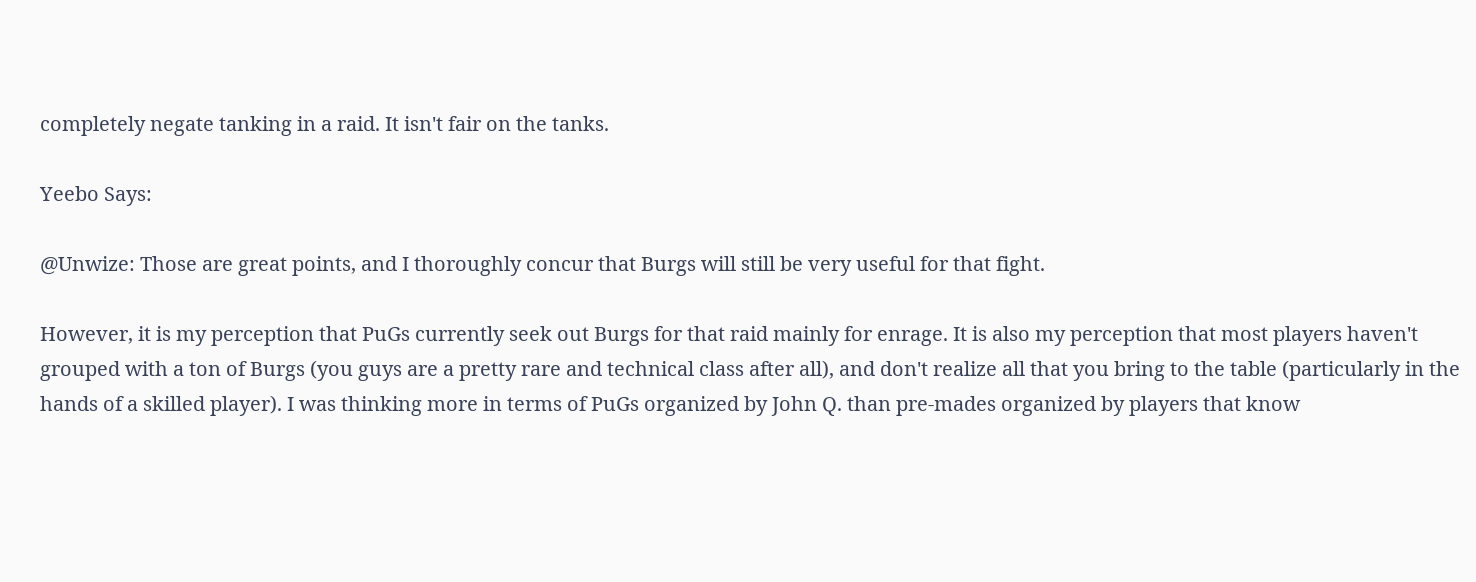completely negate tanking in a raid. It isn't fair on the tanks.

Yeebo Says:

@Unwize: Those are great points, and I thoroughly concur that Burgs will still be very useful for that fight.

However, it is my perception that PuGs currently seek out Burgs for that raid mainly for enrage. It is also my perception that most players haven't grouped with a ton of Burgs (you guys are a pretty rare and technical class after all), and don't realize all that you bring to the table (particularly in the hands of a skilled player). I was thinking more in terms of PuGs organized by John Q. than pre-mades organized by players that know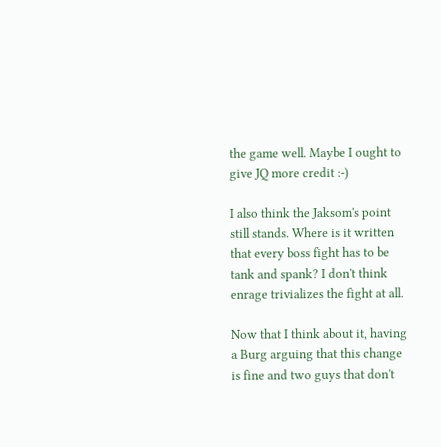the game well. Maybe I ought to give JQ more credit :-)

I also think the Jaksom's point still stands. Where is it written that every boss fight has to be tank and spank? I don't think enrage trivializes the fight at all.

Now that I think about it, having a Burg arguing that this change is fine and two guys that don't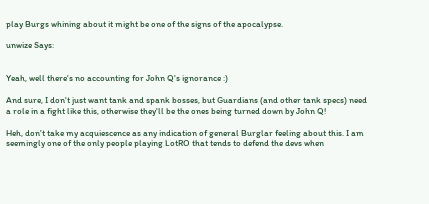play Burgs whining about it might be one of the signs of the apocalypse.

unwize Says:


Yeah, well there's no accounting for John Q's ignorance :)

And sure, I don't just want tank and spank bosses, but Guardians (and other tank specs) need a role in a fight like this, otherwise they'll be the ones being turned down by John Q!

Heh, don't take my acquiescence as any indication of general Burglar feeling about this. I am seemingly one of the only people playing LotRO that tends to defend the devs when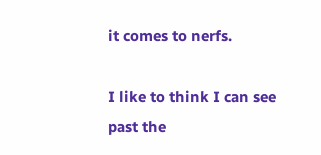it comes to nerfs.

I like to think I can see past the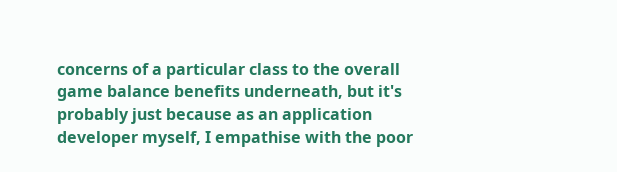concerns of a particular class to the overall game balance benefits underneath, but it's probably just because as an application developer myself, I empathise with the poor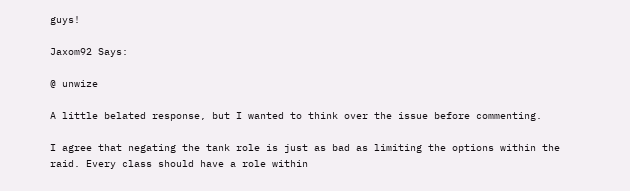guys!

Jaxom92 Says:

@ unwize

A little belated response, but I wanted to think over the issue before commenting.

I agree that negating the tank role is just as bad as limiting the options within the raid. Every class should have a role within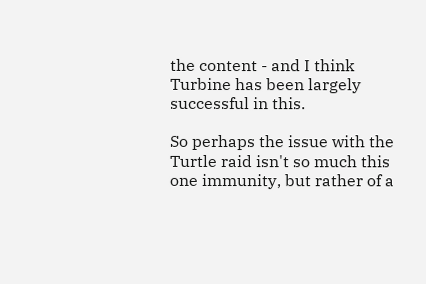the content - and I think Turbine has been largely successful in this.

So perhaps the issue with the Turtle raid isn't so much this one immunity, but rather of a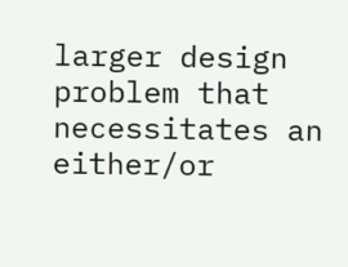larger design problem that necessitates an either/or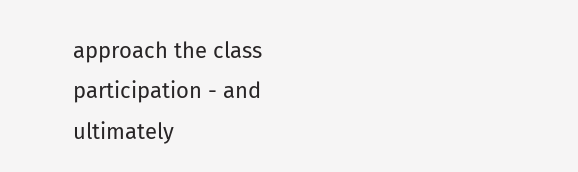approach the class participation - and ultimately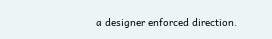a designer enforced direction.